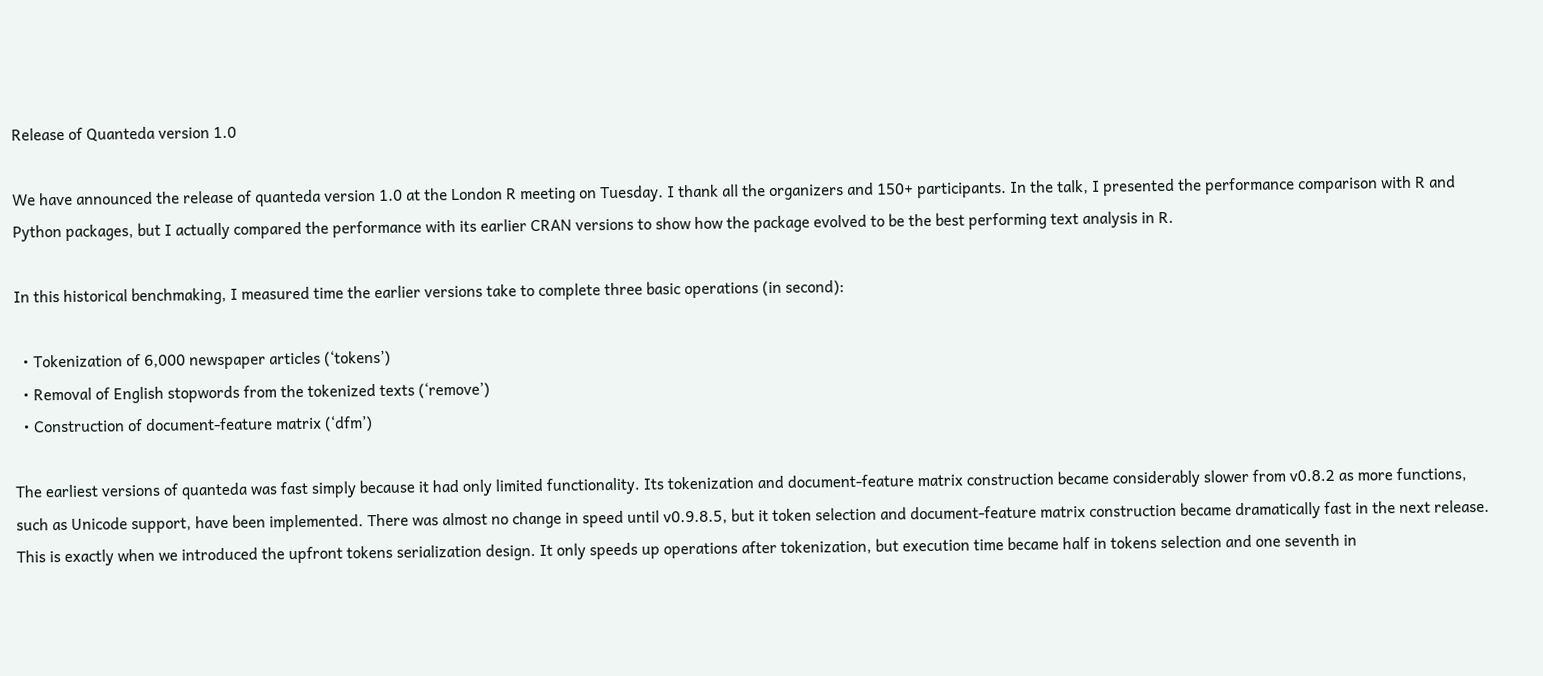Release of Quanteda version 1.0

We have announced the release of quanteda version 1.0 at the London R meeting on Tuesday. I thank all the organizers and 150+ participants. In the talk, I presented the performance comparison with R and Python packages, but I actually compared the performance with its earlier CRAN versions to show how the package evolved to be the best performing text analysis in R.

In this historical benchmaking, I measured time the earlier versions take to complete three basic operations (in second):

  • Tokenization of 6,000 newspaper articles (‘tokens’)
  • Removal of English stopwords from the tokenized texts (‘remove’)
  • Construction of document-feature matrix (‘dfm’)

The earliest versions of quanteda was fast simply because it had only limited functionality. Its tokenization and document-feature matrix construction became considerably slower from v0.8.2 as more functions, such as Unicode support, have been implemented. There was almost no change in speed until v0.9.8.5, but it token selection and document-feature matrix construction became dramatically fast in the next release. This is exactly when we introduced the upfront tokens serialization design. It only speeds up operations after tokenization, but execution time became half in tokens selection and one seventh in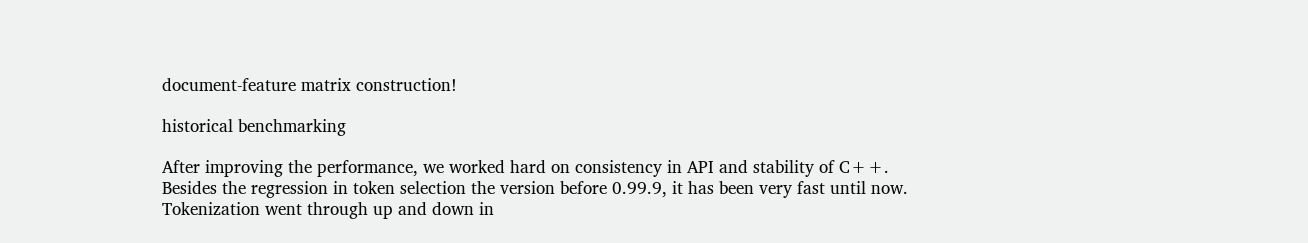document-feature matrix construction!

historical benchmarking

After improving the performance, we worked hard on consistency in API and stability of C++. Besides the regression in token selection the version before 0.99.9, it has been very fast until now. Tokenization went through up and down in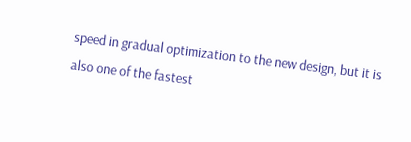speed in gradual optimization to the new design, but it is also one of the fastest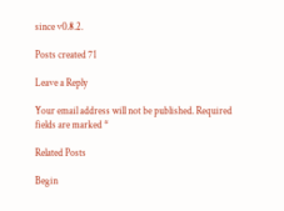since v0.8.2.

Posts created 71

Leave a Reply

Your email address will not be published. Required fields are marked *

Related Posts

Begin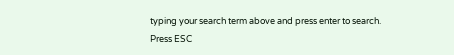typing your search term above and press enter to search. Press ESC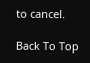to cancel.

Back To Top